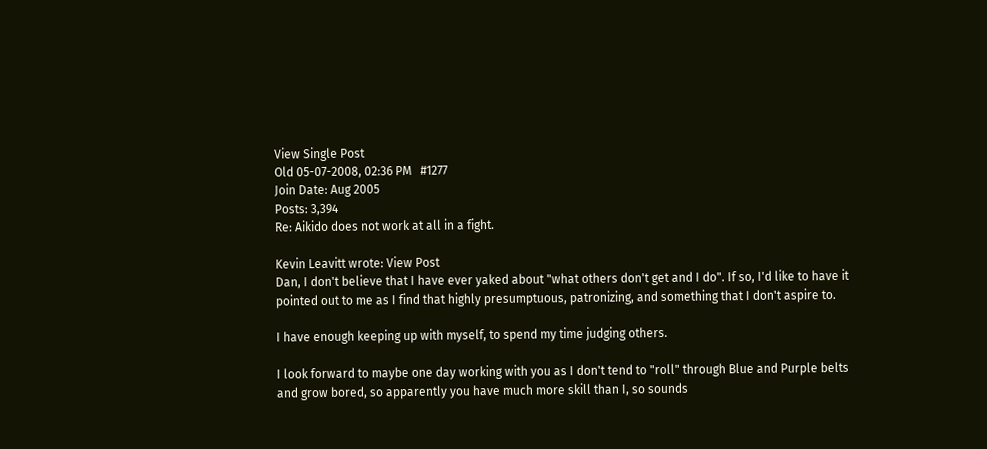View Single Post
Old 05-07-2008, 02:36 PM   #1277
Join Date: Aug 2005
Posts: 3,394
Re: Aikido does not work at all in a fight.

Kevin Leavitt wrote: View Post
Dan, I don't believe that I have ever yaked about "what others don't get and I do". If so, I'd like to have it pointed out to me as I find that highly presumptuous, patronizing, and something that I don't aspire to.

I have enough keeping up with myself, to spend my time judging others.

I look forward to maybe one day working with you as I don't tend to "roll" through Blue and Purple belts and grow bored, so apparently you have much more skill than I, so sounds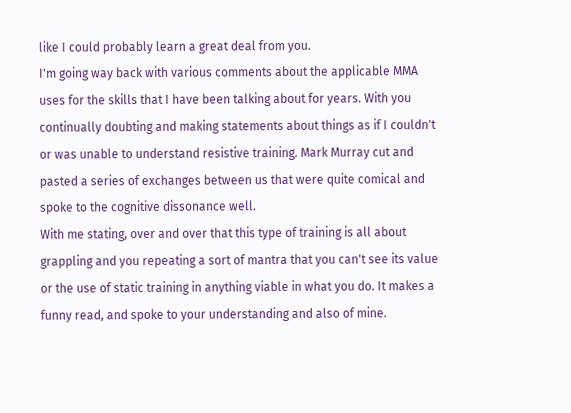like I could probably learn a great deal from you.
I'm going way back with various comments about the applicable MMA uses for the skills that I have been talking about for years. With you continually doubting and making statements about things as if I couldn't or was unable to understand resistive training. Mark Murray cut and pasted a series of exchanges between us that were quite comical and spoke to the cognitive dissonance well.
With me stating, over and over that this type of training is all about grappling and you repeating a sort of mantra that you can't see its value or the use of static training in anything viable in what you do. It makes a funny read, and spoke to your understanding and also of mine.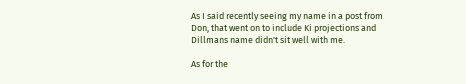As I said recently seeing my name in a post from Don, that went on to include Ki projections and Dillmans name didn't sit well with me.

As for the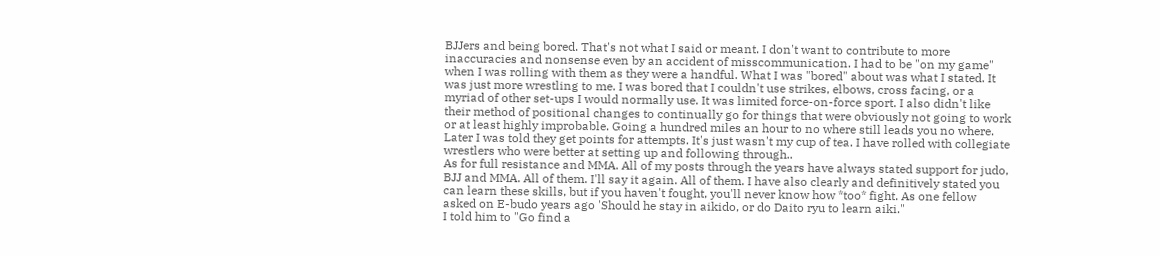BJJers and being bored. That's not what I said or meant. I don't want to contribute to more inaccuracies and nonsense even by an accident of misscommunication. I had to be "on my game" when I was rolling with them as they were a handful. What I was "bored" about was what I stated. It was just more wrestling to me. I was bored that I couldn't use strikes, elbows, cross facing, or a myriad of other set-ups I would normally use. It was limited force-on-force sport. I also didn't like their method of positional changes to continually go for things that were obviously not going to work or at least highly improbable. Going a hundred miles an hour to no where still leads you no where. Later I was told they get points for attempts. It's just wasn't my cup of tea. I have rolled with collegiate wrestlers who were better at setting up and following through..
As for full resistance and MMA. All of my posts through the years have always stated support for judo, BJJ and MMA. All of them. I'll say it again. All of them. I have also clearly and definitively stated you can learn these skills, but if you haven't fought, you'll never know how *too* fight. As one fellow asked on E-budo years ago 'Should he stay in aikido, or do Daito ryu to learn aiki."
I told him to "Go find a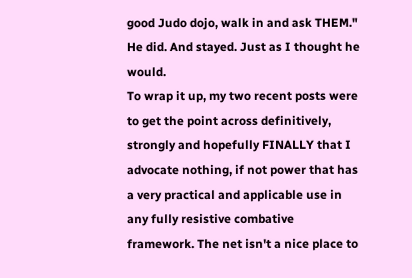good Judo dojo, walk in and ask THEM."
He did. And stayed. Just as I thought he would.
To wrap it up, my two recent posts were to get the point across definitively, strongly and hopefully FINALLY that I advocate nothing, if not power that has a very practical and applicable use in any fully resistive combative framework. The net isn't a nice place to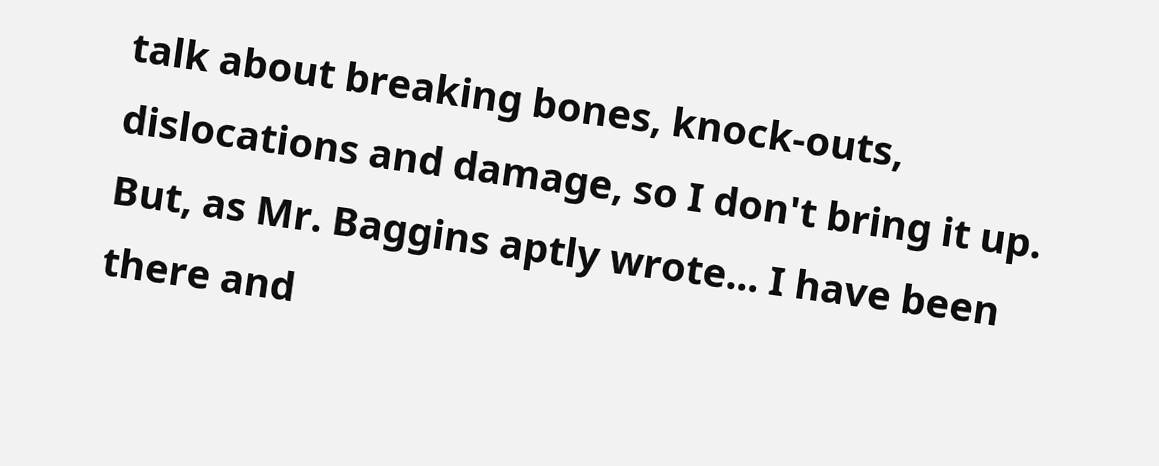talk about breaking bones, knock-outs, dislocations and damage, so I don't bring it up. But, as Mr. Baggins aptly wrote... I have been there and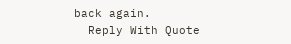back again.
  Reply With Quote